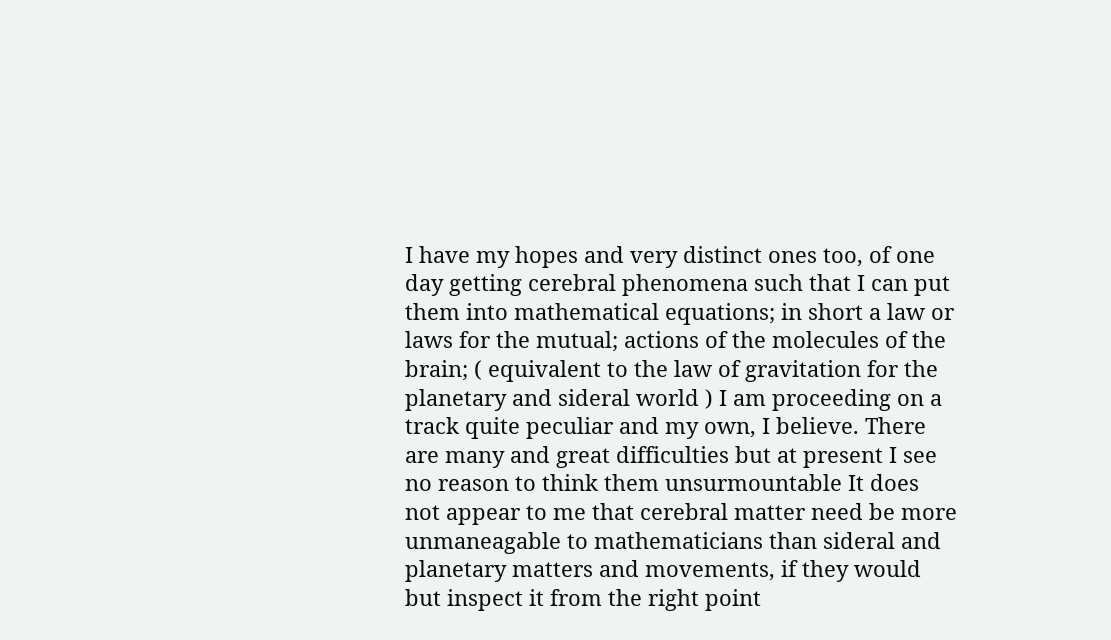I have my hopes and very distinct ones too, of one day getting cerebral phenomena such that I can put them into mathematical equations; in short a law or laws for the mutual; actions of the molecules of the brain; ( equivalent to the law of gravitation for the planetary and sideral world ) I am proceeding on a track quite peculiar and my own, I believe. There are many and great difficulties but at present I see no reason to think them unsurmountable It does not appear to me that cerebral matter need be more unmaneagable to mathematicians than sideral and planetary matters and movements, if they would but inspect it from the right point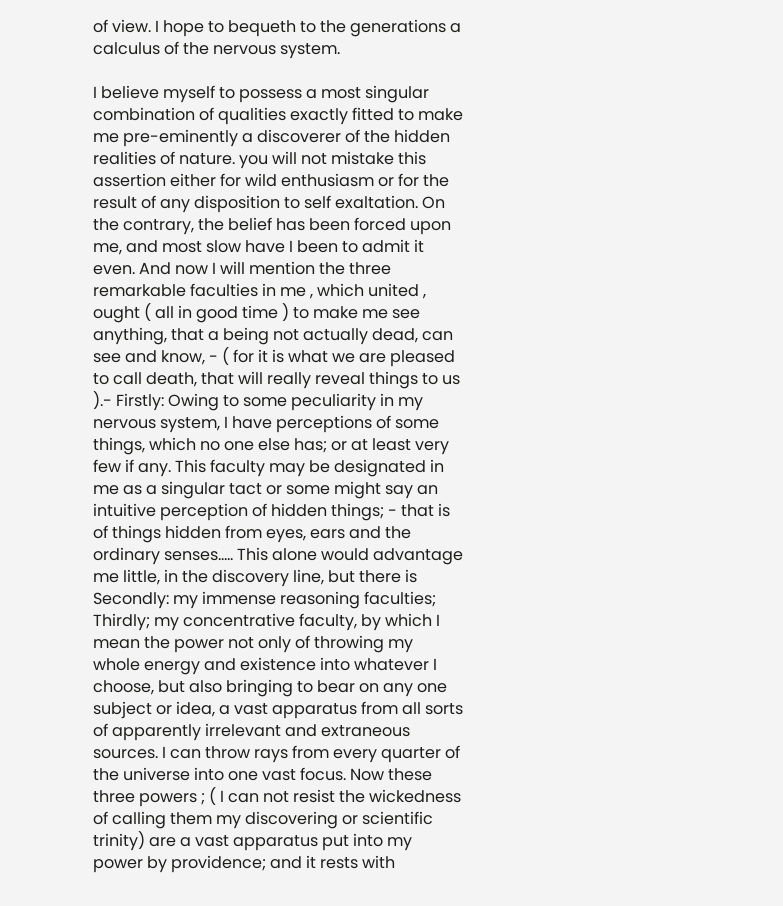of view. I hope to bequeth to the generations a calculus of the nervous system.

I believe myself to possess a most singular combination of qualities exactly fitted to make me pre-eminently a discoverer of the hidden realities of nature. you will not mistake this assertion either for wild enthusiasm or for the result of any disposition to self exaltation. On the contrary, the belief has been forced upon me, and most slow have I been to admit it even. And now I will mention the three remarkable faculties in me , which united , ought ( all in good time ) to make me see anything, that a being not actually dead, can see and know, - ( for it is what we are pleased to call death, that will really reveal things to us ).- Firstly: Owing to some peculiarity in my nervous system, I have perceptions of some things, which no one else has; or at least very few if any. This faculty may be designated in me as a singular tact or some might say an intuitive perception of hidden things; - that is of things hidden from eyes, ears and the ordinary senses….. This alone would advantage me little, in the discovery line, but there is Secondly: my immense reasoning faculties; Thirdly; my concentrative faculty, by which I mean the power not only of throwing my whole energy and existence into whatever I choose, but also bringing to bear on any one subject or idea, a vast apparatus from all sorts of apparently irrelevant and extraneous sources. I can throw rays from every quarter of the universe into one vast focus. Now these three powers ; ( I can not resist the wickedness of calling them my discovering or scientific trinity) are a vast apparatus put into my power by providence; and it rests with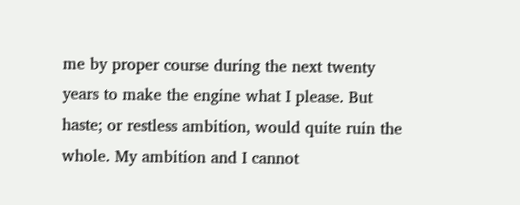me by proper course during the next twenty years to make the engine what I please. But haste; or restless ambition, would quite ruin the whole. My ambition and I cannot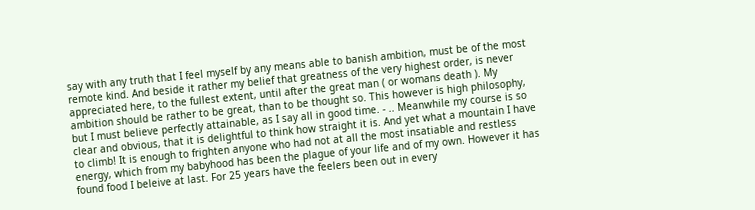say with any truth that I feel myself by any means able to banish ambition, must be of the most remote kind. And beside it rather my belief that greatness of the very highest order, is never appreciated here, to the fullest extent, until after the great man ( or womans death ). My ambition should be rather to be great, than to be thought so. This however is high philosophy, but I must believe perfectly attainable, as I say all in good time. - .. Meanwhile my course is so clear and obvious, that it is delightful to think how straight it is. And yet what a mountain I have to climb! It is enough to frighten anyone who had not at all the most insatiable and restless energy, which from my babyhood has been the plague of your life and of my own. However it has found food I beleive at last. For 25 years have the feelers been out in every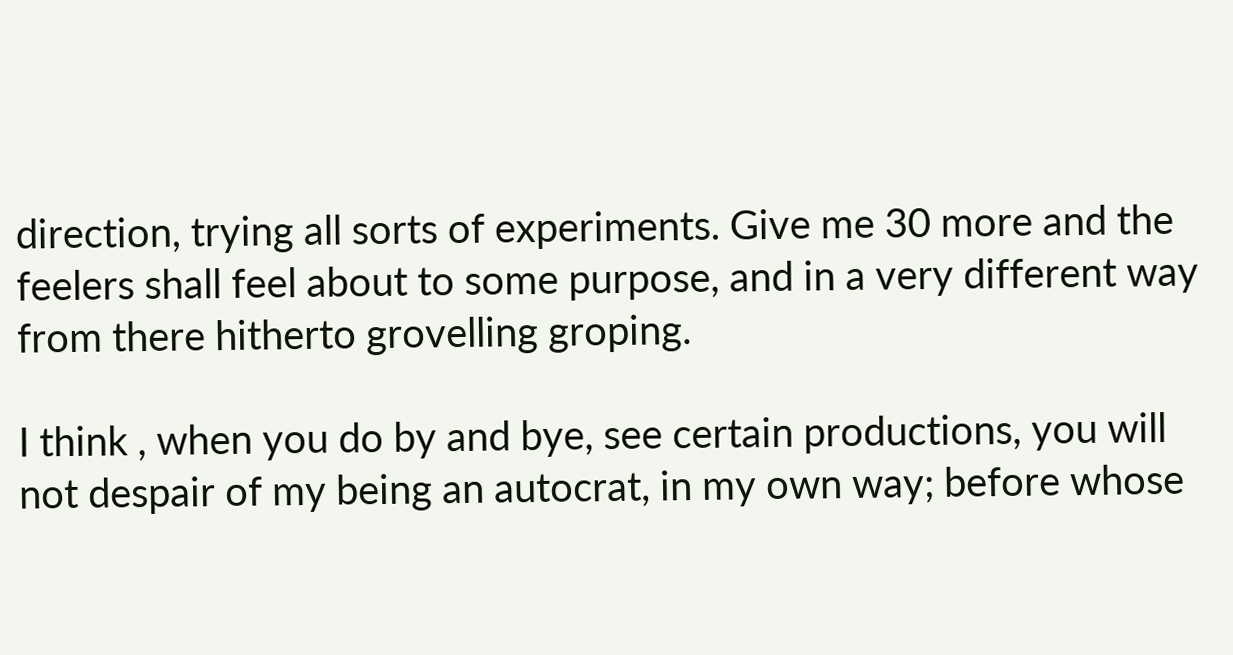direction, trying all sorts of experiments. Give me 30 more and the feelers shall feel about to some purpose, and in a very different way from there hitherto grovelling groping.

I think , when you do by and bye, see certain productions, you will not despair of my being an autocrat, in my own way; before whose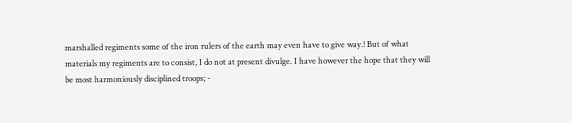marshalled regiments some of the iron rulers of the earth may even have to give way.! But of what materials my regiments are to consist, I do not at present divulge. I have however the hope that they will be most harmoniously disciplined troops; -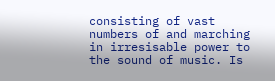consisting of vast numbers of and marching in irresisable power to the sound of music. Is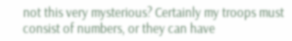not this very mysterious? Certainly my troops must consist of numbers, or they can have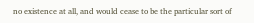no existence at all, and would cease to be the particular sort of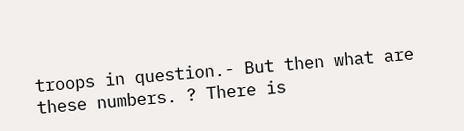troops in question.- But then what are these numbers. ? There is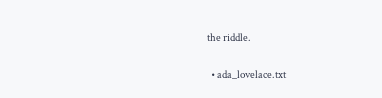the riddle.

  • ada_lovelace.txt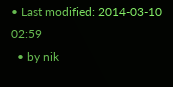• Last modified: 2014-03-10 02:59
  • by nik